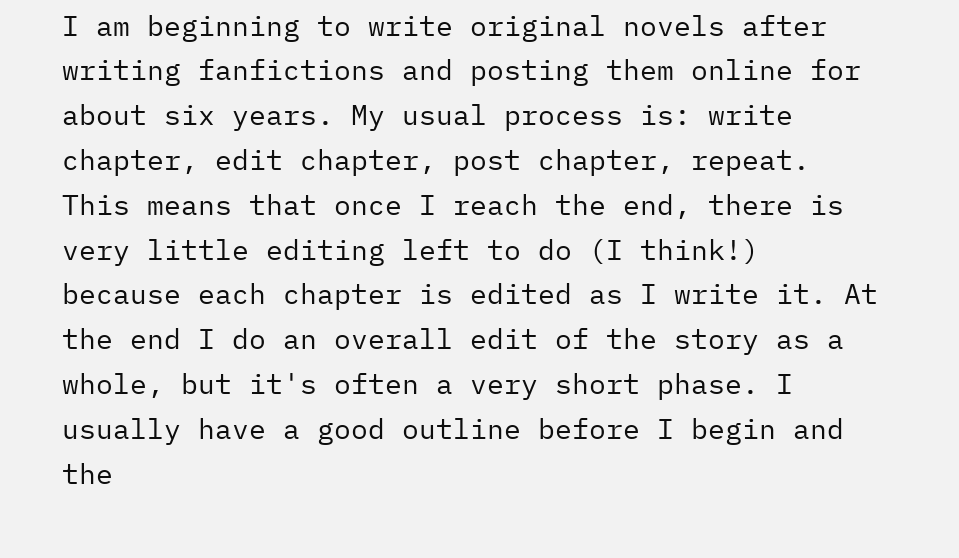I am beginning to write original novels after writing fanfictions and posting them online for about six years. My usual process is: write chapter, edit chapter, post chapter, repeat. This means that once I reach the end, there is very little editing left to do (I think!) because each chapter is edited as I write it. At the end I do an overall edit of the story as a whole, but it's often a very short phase. I usually have a good outline before I begin and the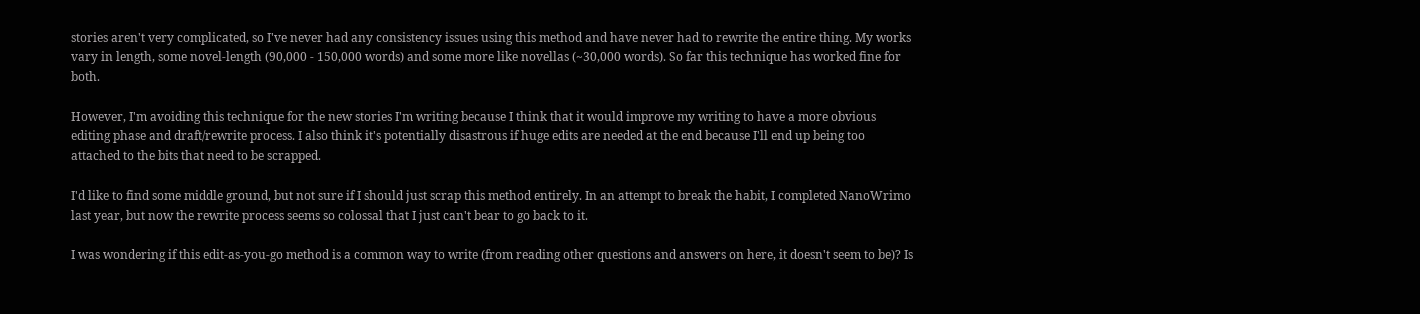stories aren't very complicated, so I've never had any consistency issues using this method and have never had to rewrite the entire thing. My works vary in length, some novel-length (90,000 - 150,000 words) and some more like novellas (~30,000 words). So far this technique has worked fine for both.

However, I'm avoiding this technique for the new stories I'm writing because I think that it would improve my writing to have a more obvious editing phase and draft/rewrite process. I also think it's potentially disastrous if huge edits are needed at the end because I'll end up being too attached to the bits that need to be scrapped.

I'd like to find some middle ground, but not sure if I should just scrap this method entirely. In an attempt to break the habit, I completed NanoWrimo last year, but now the rewrite process seems so colossal that I just can't bear to go back to it.

I was wondering if this edit-as-you-go method is a common way to write (from reading other questions and answers on here, it doesn't seem to be)? Is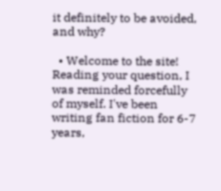it definitely to be avoided, and why?

  • Welcome to the site! Reading your question, I was reminded forcefully of myself. I've been writing fan fiction for 6-7 years,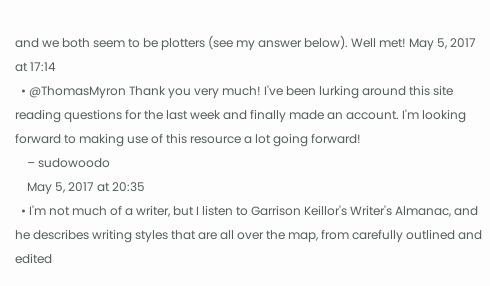and we both seem to be plotters (see my answer below). Well met! May 5, 2017 at 17:14
  • @ThomasMyron Thank you very much! I've been lurking around this site reading questions for the last week and finally made an account. I'm looking forward to making use of this resource a lot going forward!
    – sudowoodo
    May 5, 2017 at 20:35
  • I'm not much of a writer, but I listen to Garrison Keillor's Writer's Almanac, and he describes writing styles that are all over the map, from carefully outlined and edited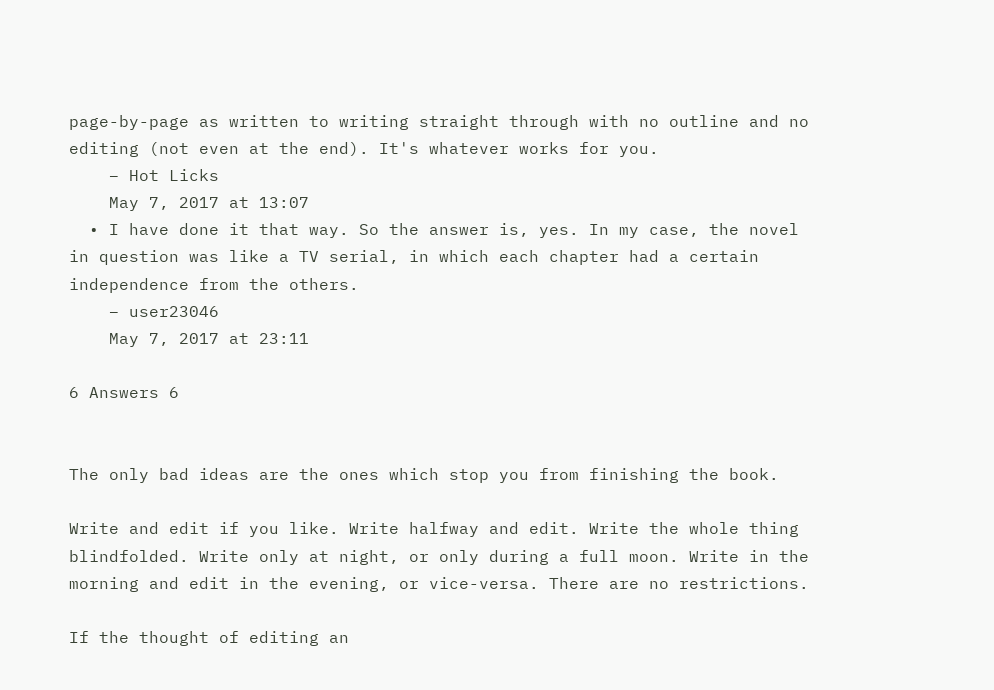page-by-page as written to writing straight through with no outline and no editing (not even at the end). It's whatever works for you.
    – Hot Licks
    May 7, 2017 at 13:07
  • I have done it that way. So the answer is, yes. In my case, the novel in question was like a TV serial, in which each chapter had a certain independence from the others.
    – user23046
    May 7, 2017 at 23:11

6 Answers 6


The only bad ideas are the ones which stop you from finishing the book.

Write and edit if you like. Write halfway and edit. Write the whole thing blindfolded. Write only at night, or only during a full moon. Write in the morning and edit in the evening, or vice-versa. There are no restrictions.

If the thought of editing an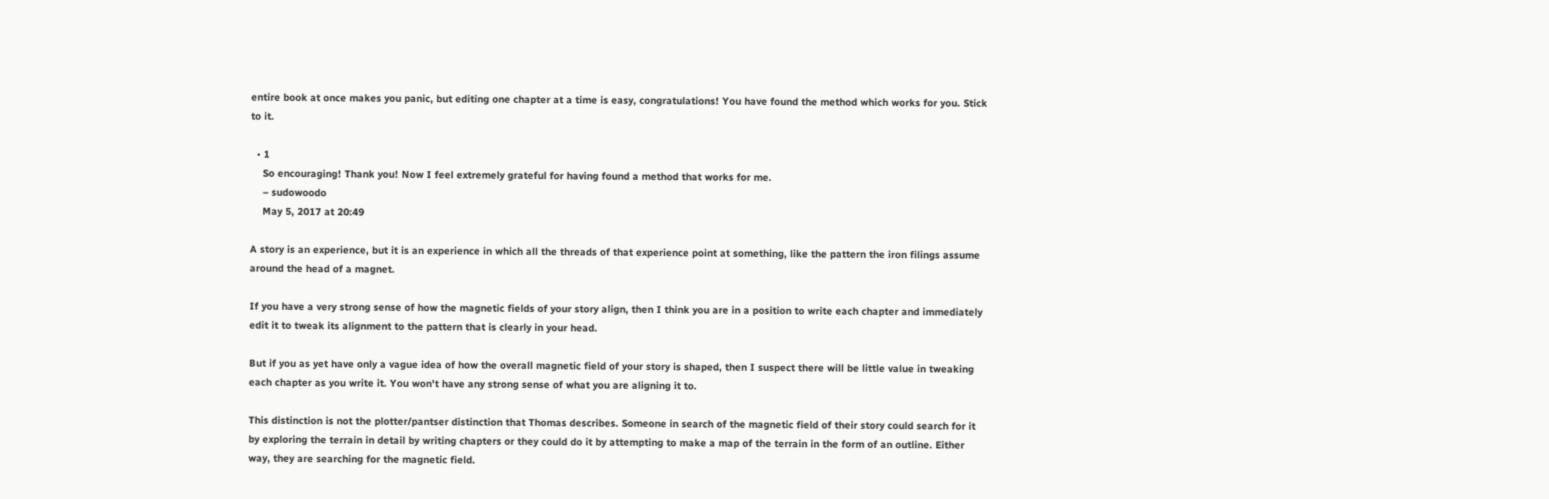entire book at once makes you panic, but editing one chapter at a time is easy, congratulations! You have found the method which works for you. Stick to it.

  • 1
    So encouraging! Thank you! Now I feel extremely grateful for having found a method that works for me.
    – sudowoodo
    May 5, 2017 at 20:49

A story is an experience, but it is an experience in which all the threads of that experience point at something, like the pattern the iron filings assume around the head of a magnet.

If you have a very strong sense of how the magnetic fields of your story align, then I think you are in a position to write each chapter and immediately edit it to tweak its alignment to the pattern that is clearly in your head.

But if you as yet have only a vague idea of how the overall magnetic field of your story is shaped, then I suspect there will be little value in tweaking each chapter as you write it. You won't have any strong sense of what you are aligning it to.

This distinction is not the plotter/pantser distinction that Thomas describes. Someone in search of the magnetic field of their story could search for it by exploring the terrain in detail by writing chapters or they could do it by attempting to make a map of the terrain in the form of an outline. Either way, they are searching for the magnetic field.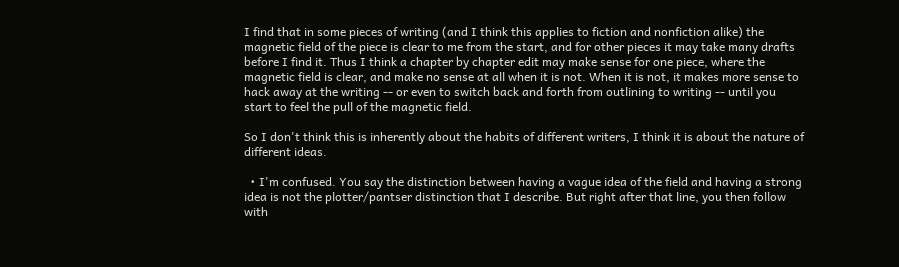I find that in some pieces of writing (and I think this applies to fiction and nonfiction alike) the magnetic field of the piece is clear to me from the start, and for other pieces it may take many drafts before I find it. Thus I think a chapter by chapter edit may make sense for one piece, where the magnetic field is clear, and make no sense at all when it is not. When it is not, it makes more sense to hack away at the writing -- or even to switch back and forth from outlining to writing -- until you start to feel the pull of the magnetic field.

So I don't think this is inherently about the habits of different writers, I think it is about the nature of different ideas.

  • I'm confused. You say the distinction between having a vague idea of the field and having a strong idea is not the plotter/pantser distinction that I describe. But right after that line, you then follow with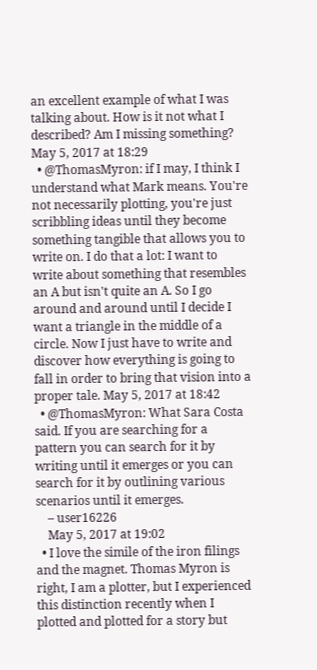an excellent example of what I was talking about. How is it not what I described? Am I missing something? May 5, 2017 at 18:29
  • @ThomasMyron: if I may, I think I understand what Mark means. You're not necessarily plotting, you're just scribbling ideas until they become something tangible that allows you to write on. I do that a lot: I want to write about something that resembles an A but isn't quite an A. So I go around and around until I decide I want a triangle in the middle of a circle. Now I just have to write and discover how everything is going to fall in order to bring that vision into a proper tale. May 5, 2017 at 18:42
  • @ThomasMyron: What Sara Costa said. If you are searching for a pattern you can search for it by writing until it emerges or you can search for it by outlining various scenarios until it emerges.
    – user16226
    May 5, 2017 at 19:02
  • I love the simile of the iron filings and the magnet. Thomas Myron is right, I am a plotter, but I experienced this distinction recently when I plotted and plotted for a story but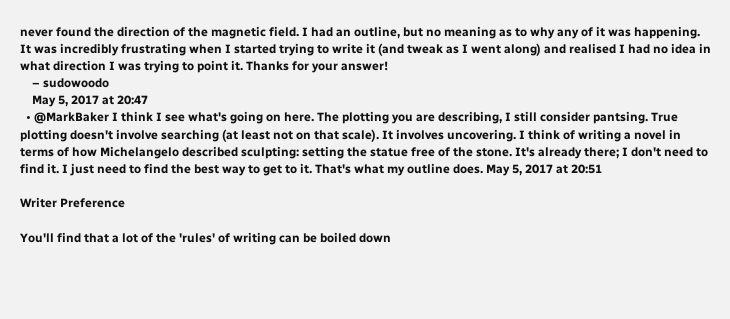never found the direction of the magnetic field. I had an outline, but no meaning as to why any of it was happening. It was incredibly frustrating when I started trying to write it (and tweak as I went along) and realised I had no idea in what direction I was trying to point it. Thanks for your answer!
    – sudowoodo
    May 5, 2017 at 20:47
  • @MarkBaker I think I see what's going on here. The plotting you are describing, I still consider pantsing. True plotting doesn't involve searching (at least not on that scale). It involves uncovering. I think of writing a novel in terms of how Michelangelo described sculpting: setting the statue free of the stone. It's already there; I don't need to find it. I just need to find the best way to get to it. That's what my outline does. May 5, 2017 at 20:51

Writer Preference

You'll find that a lot of the 'rules' of writing can be boiled down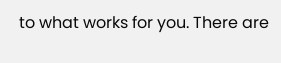to what works for you. There are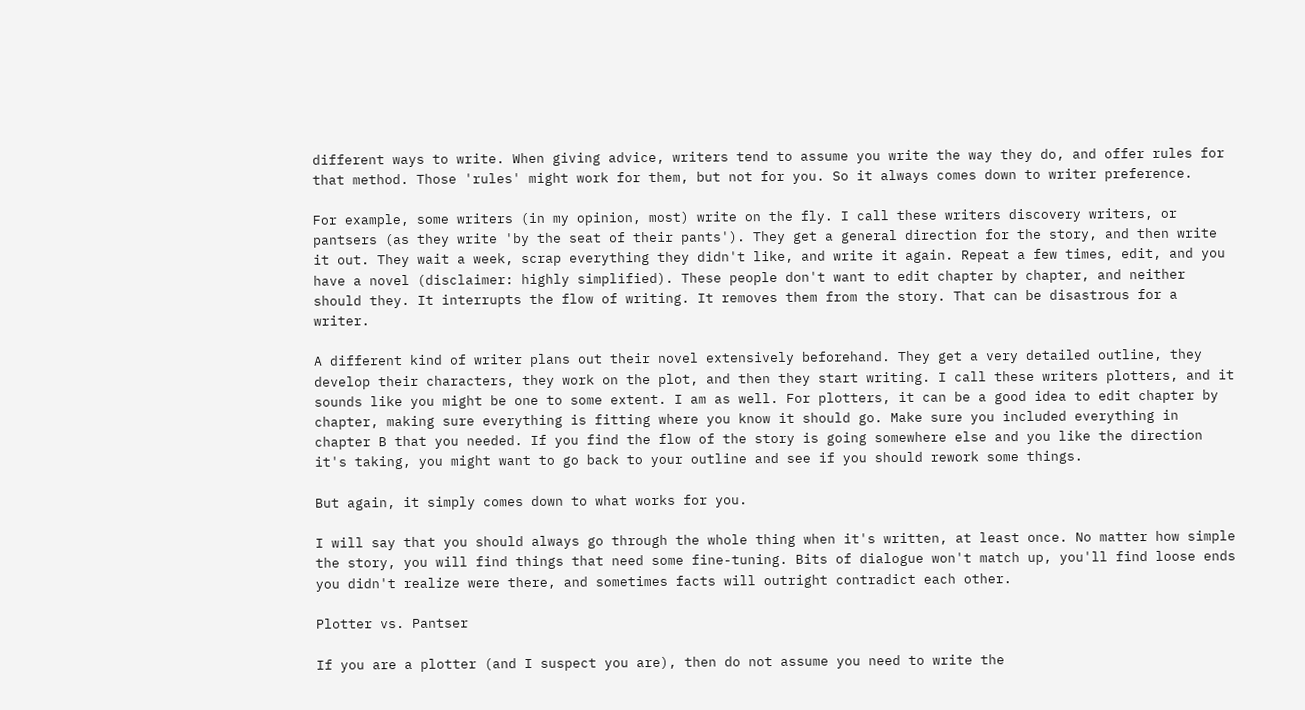different ways to write. When giving advice, writers tend to assume you write the way they do, and offer rules for that method. Those 'rules' might work for them, but not for you. So it always comes down to writer preference.

For example, some writers (in my opinion, most) write on the fly. I call these writers discovery writers, or pantsers (as they write 'by the seat of their pants'). They get a general direction for the story, and then write it out. They wait a week, scrap everything they didn't like, and write it again. Repeat a few times, edit, and you have a novel (disclaimer: highly simplified). These people don't want to edit chapter by chapter, and neither should they. It interrupts the flow of writing. It removes them from the story. That can be disastrous for a writer.

A different kind of writer plans out their novel extensively beforehand. They get a very detailed outline, they develop their characters, they work on the plot, and then they start writing. I call these writers plotters, and it sounds like you might be one to some extent. I am as well. For plotters, it can be a good idea to edit chapter by chapter, making sure everything is fitting where you know it should go. Make sure you included everything in chapter B that you needed. If you find the flow of the story is going somewhere else and you like the direction it's taking, you might want to go back to your outline and see if you should rework some things.

But again, it simply comes down to what works for you.

I will say that you should always go through the whole thing when it's written, at least once. No matter how simple the story, you will find things that need some fine-tuning. Bits of dialogue won't match up, you'll find loose ends you didn't realize were there, and sometimes facts will outright contradict each other.

Plotter vs. Pantser

If you are a plotter (and I suspect you are), then do not assume you need to write the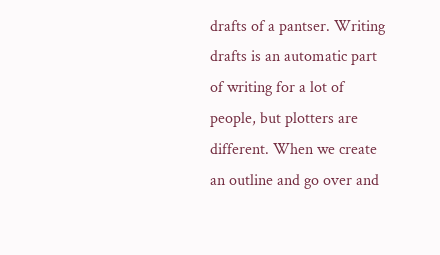drafts of a pantser. Writing drafts is an automatic part of writing for a lot of people, but plotters are different. When we create an outline and go over and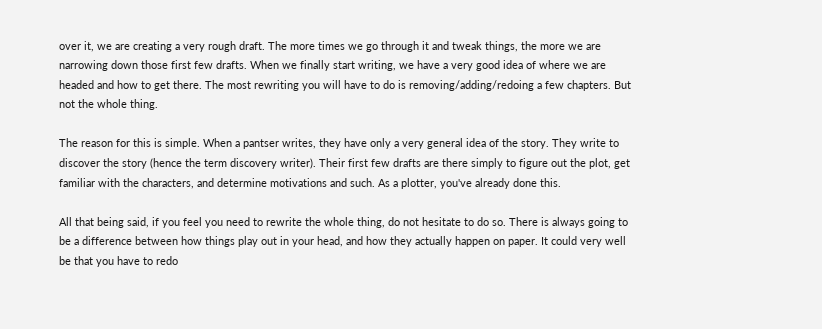over it, we are creating a very rough draft. The more times we go through it and tweak things, the more we are narrowing down those first few drafts. When we finally start writing, we have a very good idea of where we are headed and how to get there. The most rewriting you will have to do is removing/adding/redoing a few chapters. But not the whole thing.

The reason for this is simple. When a pantser writes, they have only a very general idea of the story. They write to discover the story (hence the term discovery writer). Their first few drafts are there simply to figure out the plot, get familiar with the characters, and determine motivations and such. As a plotter, you've already done this.

All that being said, if you feel you need to rewrite the whole thing, do not hesitate to do so. There is always going to be a difference between how things play out in your head, and how they actually happen on paper. It could very well be that you have to redo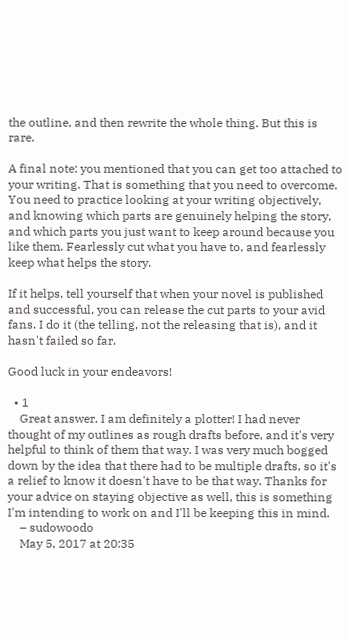the outline, and then rewrite the whole thing. But this is rare.

A final note: you mentioned that you can get too attached to your writing. That is something that you need to overcome. You need to practice looking at your writing objectively, and knowing which parts are genuinely helping the story, and which parts you just want to keep around because you like them. Fearlessly cut what you have to, and fearlessly keep what helps the story.

If it helps, tell yourself that when your novel is published and successful, you can release the cut parts to your avid fans. I do it (the telling, not the releasing that is), and it hasn't failed so far.

Good luck in your endeavors!

  • 1
    Great answer. I am definitely a plotter! I had never thought of my outlines as rough drafts before, and it's very helpful to think of them that way. I was very much bogged down by the idea that there had to be multiple drafts, so it's a relief to know it doesn't have to be that way. Thanks for your advice on staying objective as well, this is something I'm intending to work on and I'll be keeping this in mind.
    – sudowoodo
    May 5, 2017 at 20:35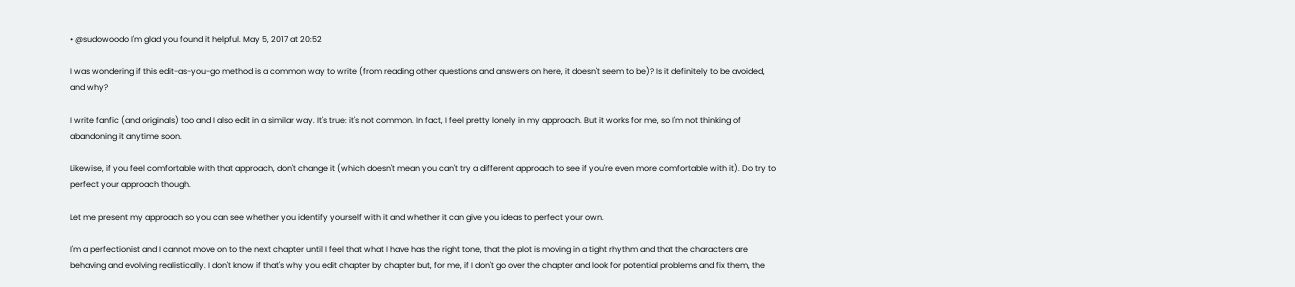• @sudowoodo I'm glad you found it helpful. May 5, 2017 at 20:52

I was wondering if this edit-as-you-go method is a common way to write (from reading other questions and answers on here, it doesn't seem to be)? Is it definitely to be avoided, and why?

I write fanfic (and originals) too and I also edit in a similar way. It's true: it's not common. In fact, I feel pretty lonely in my approach. But it works for me, so I'm not thinking of abandoning it anytime soon.

Likewise, if you feel comfortable with that approach, don't change it (which doesn't mean you can't try a different approach to see if you're even more comfortable with it). Do try to perfect your approach though.

Let me present my approach so you can see whether you identify yourself with it and whether it can give you ideas to perfect your own.

I'm a perfectionist and I cannot move on to the next chapter until I feel that what I have has the right tone, that the plot is moving in a tight rhythm and that the characters are behaving and evolving realistically. I don't know if that's why you edit chapter by chapter but, for me, if I don't go over the chapter and look for potential problems and fix them, the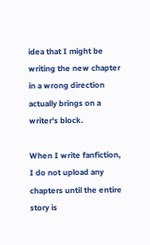idea that I might be writing the new chapter in a wrong direction actually brings on a writer's block.

When I write fanfiction, I do not upload any chapters until the entire story is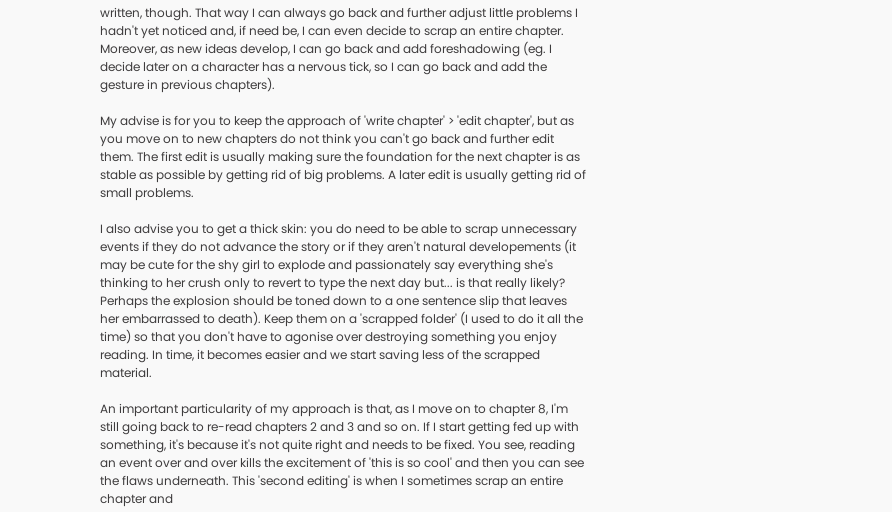written, though. That way I can always go back and further adjust little problems I hadn't yet noticed and, if need be, I can even decide to scrap an entire chapter. Moreover, as new ideas develop, I can go back and add foreshadowing (eg. I decide later on a character has a nervous tick, so I can go back and add the gesture in previous chapters).

My advise is for you to keep the approach of 'write chapter' > 'edit chapter', but as you move on to new chapters do not think you can't go back and further edit them. The first edit is usually making sure the foundation for the next chapter is as stable as possible by getting rid of big problems. A later edit is usually getting rid of small problems.

I also advise you to get a thick skin: you do need to be able to scrap unnecessary events if they do not advance the story or if they aren't natural developements (it may be cute for the shy girl to explode and passionately say everything she's thinking to her crush only to revert to type the next day but... is that really likely? Perhaps the explosion should be toned down to a one sentence slip that leaves her embarrassed to death). Keep them on a 'scrapped folder' (I used to do it all the time) so that you don't have to agonise over destroying something you enjoy reading. In time, it becomes easier and we start saving less of the scrapped material.

An important particularity of my approach is that, as I move on to chapter 8, I'm still going back to re-read chapters 2 and 3 and so on. If I start getting fed up with something, it's because it's not quite right and needs to be fixed. You see, reading an event over and over kills the excitement of 'this is so cool' and then you can see the flaws underneath. This 'second editing' is when I sometimes scrap an entire chapter and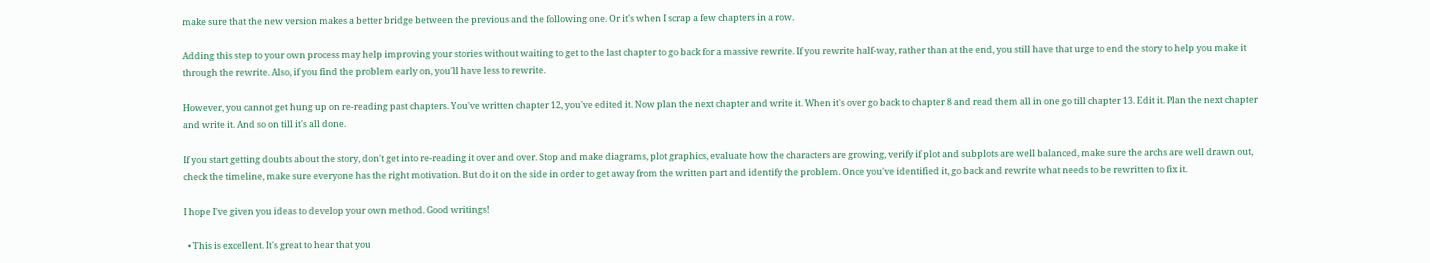make sure that the new version makes a better bridge between the previous and the following one. Or it's when I scrap a few chapters in a row.

Adding this step to your own process may help improving your stories without waiting to get to the last chapter to go back for a massive rewrite. If you rewrite half-way, rather than at the end, you still have that urge to end the story to help you make it through the rewrite. Also, if you find the problem early on, you'll have less to rewrite.

However, you cannot get hung up on re-reading past chapters. You've written chapter 12, you've edited it. Now plan the next chapter and write it. When it's over go back to chapter 8 and read them all in one go till chapter 13. Edit it. Plan the next chapter and write it. And so on till it's all done.

If you start getting doubts about the story, don't get into re-reading it over and over. Stop and make diagrams, plot graphics, evaluate how the characters are growing, verify if plot and subplots are well balanced, make sure the archs are well drawn out, check the timeline, make sure everyone has the right motivation. But do it on the side in order to get away from the written part and identify the problem. Once you've identified it, go back and rewrite what needs to be rewritten to fix it.

I hope I've given you ideas to develop your own method. Good writings!

  • This is excellent. It's great to hear that you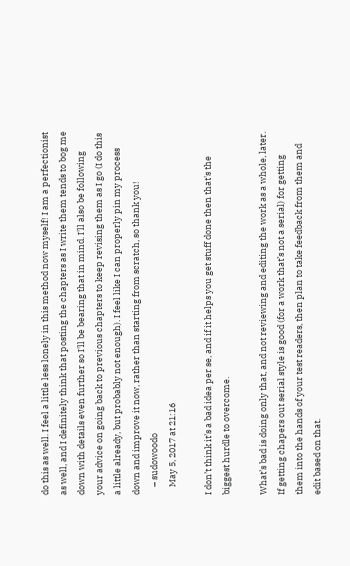do this as well. I feel a little less lonely in this method now myself! I am a perfectionist as well, and I definitely think that posting the chapters as I write them tends to bog me down with details even further so I'll be bearing that in mind. I'll also be following your advice on going back to previous chapters to keep revising them as I go (I do this a little already, but probably not enough). I feel like I can properly pin my process down and improve it now, rather than starting from scratch, so thank you!
    – sudowoodo
    May 5, 2017 at 21:16

I don’t think it’s a bad idea per se, and if it helps you get stuff done then that's the biggest hurdle to overcome.

What’s bad is doing only that, and not reviewing and editing the work as a whole, later. If getting chapers out serial style is good (for a work that’s not a serial) for getting them into the hands of your test readers, then plan to take feedback from them and edit based on that.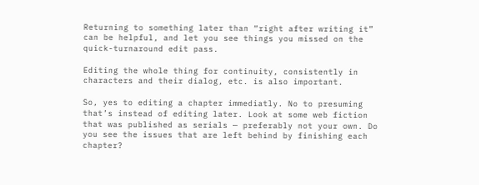Returning to something later than “right after writing it” can be helpful, and let you see things you missed on the quick-turnaround edit pass.

Editing the whole thing for continuity, consistently in characters and their dialog, etc. is also important.

So, yes to editing a chapter immediatly. No to presuming that’s instead of editing later. Look at some web fiction that was published as serials — preferably not your own. Do you see the issues that are left behind by finishing each chapter?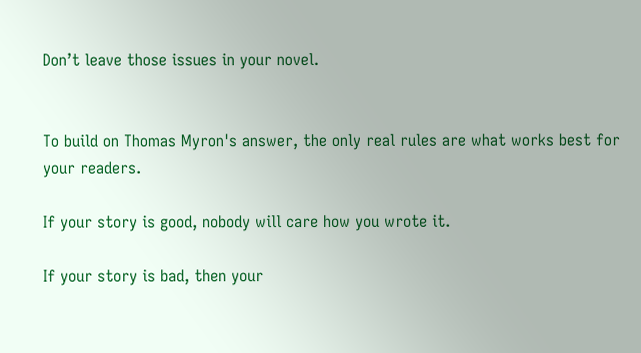Don’t leave those issues in your novel.


To build on Thomas Myron's answer, the only real rules are what works best for your readers.

If your story is good, nobody will care how you wrote it.

If your story is bad, then your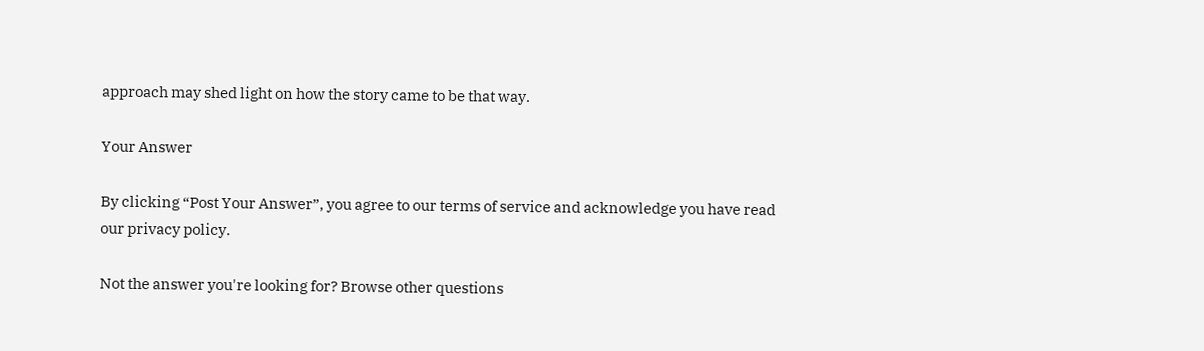approach may shed light on how the story came to be that way.

Your Answer

By clicking “Post Your Answer”, you agree to our terms of service and acknowledge you have read our privacy policy.

Not the answer you're looking for? Browse other questions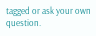tagged or ask your own question.